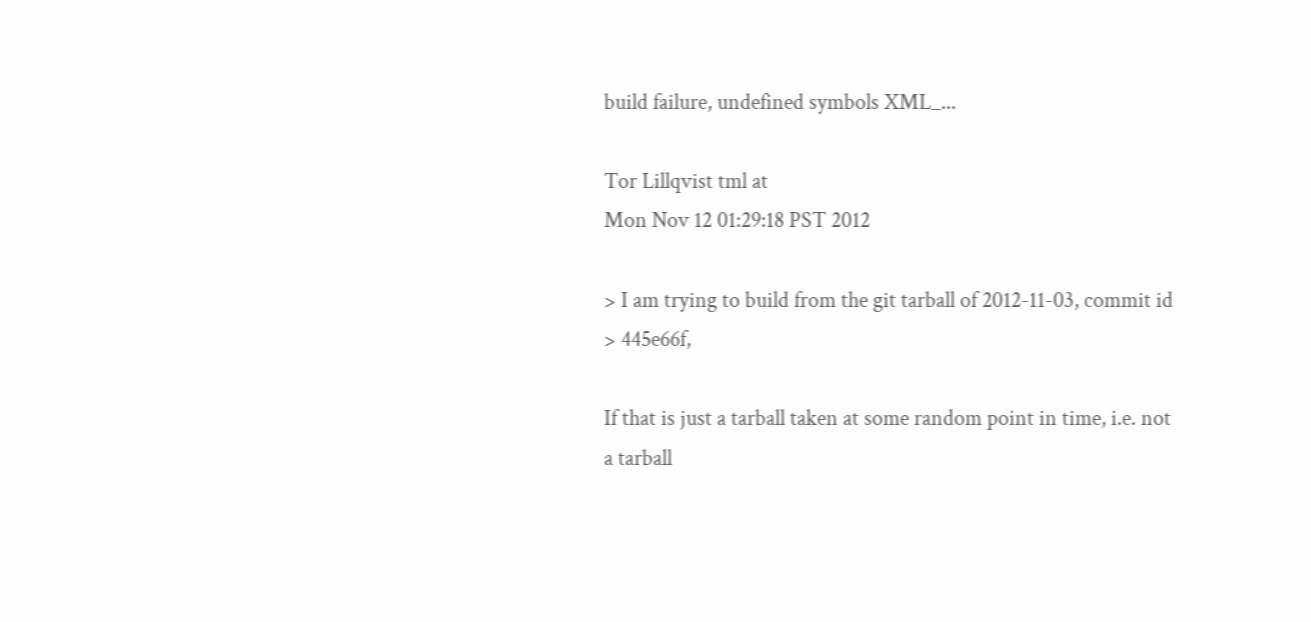build failure, undefined symbols XML_...

Tor Lillqvist tml at
Mon Nov 12 01:29:18 PST 2012

> I am trying to build from the git tarball of 2012-11-03, commit id
> 445e66f,

If that is just a tarball taken at some random point in time, i.e. not
a tarball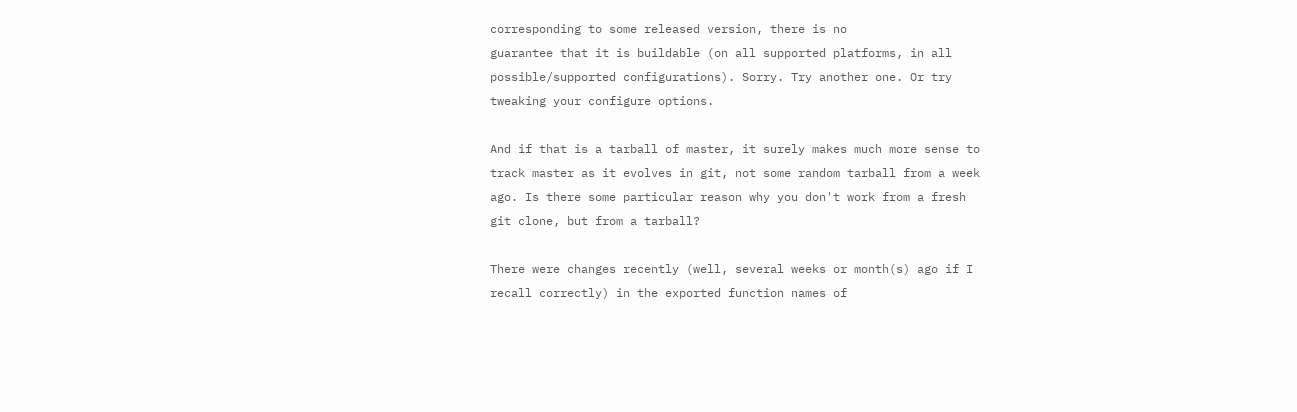corresponding to some released version, there is no
guarantee that it is buildable (on all supported platforms, in all
possible/supported configurations). Sorry. Try another one. Or try
tweaking your configure options.

And if that is a tarball of master, it surely makes much more sense to
track master as it evolves in git, not some random tarball from a week
ago. Is there some particular reason why you don't work from a fresh
git clone, but from a tarball?

There were changes recently (well, several weeks or month(s) ago if I
recall correctly) in the exported function names of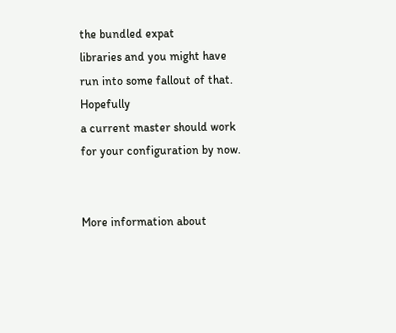the bundled expat
libraries and you might have run into some fallout of that. Hopefully
a current master should work for your configuration by now.


More information about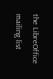the LibreOffice mailing list